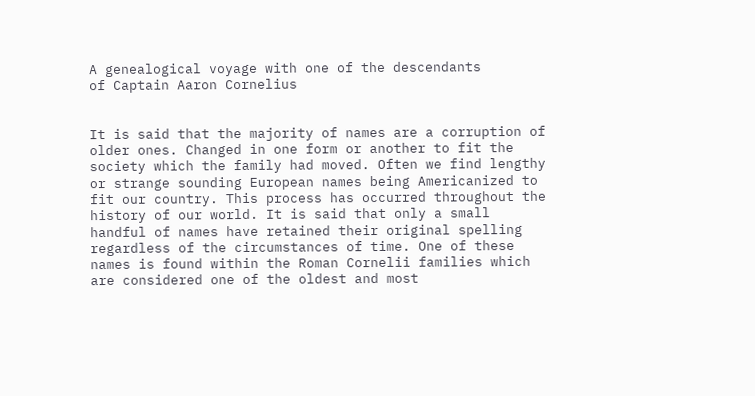A genealogical voyage with one of the descendants
of Captain Aaron Cornelius


It is said that the majority of names are a corruption of older ones. Changed in one form or another to fit the society which the family had moved. Often we find lengthy or strange sounding European names being Americanized to fit our country. This process has occurred throughout the history of our world. It is said that only a small handful of names have retained their original spelling regardless of the circumstances of time. One of these names is found within the Roman Cornelii families which are considered one of the oldest and most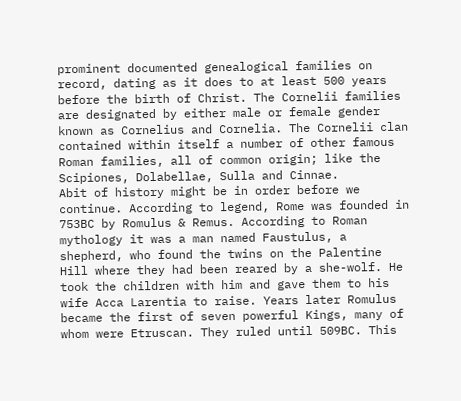prominent documented genealogical families on record, dating as it does to at least 500 years before the birth of Christ. The Cornelii families are designated by either male or female gender known as Cornelius and Cornelia. The Cornelii clan contained within itself a number of other famous Roman families, all of common origin; like the Scipiones, Dolabellae, Sulla and Cinnae.
Abit of history might be in order before we continue. According to legend, Rome was founded in 753BC by Romulus & Remus. According to Roman mythology it was a man named Faustulus, a shepherd, who found the twins on the Palentine Hill where they had been reared by a she-wolf. He took the children with him and gave them to his wife Acca Larentia to raise. Years later Romulus became the first of seven powerful Kings, many of whom were Etruscan. They ruled until 509BC. This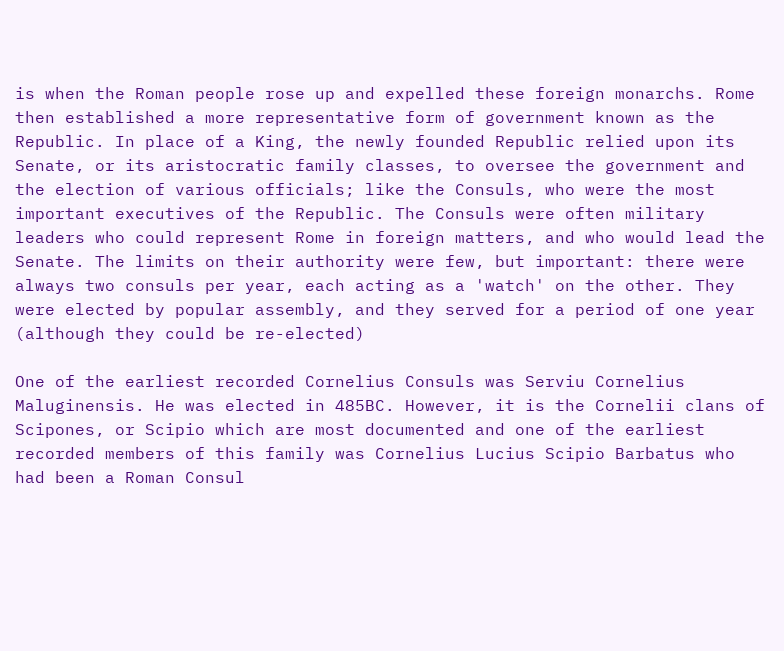is when the Roman people rose up and expelled these foreign monarchs. Rome then established a more representative form of government known as the Republic. In place of a King, the newly founded Republic relied upon its Senate, or its aristocratic family classes, to oversee the government and the election of various officials; like the Consuls, who were the most important executives of the Republic. The Consuls were often military leaders who could represent Rome in foreign matters, and who would lead the Senate. The limits on their authority were few, but important: there were always two consuls per year, each acting as a 'watch' on the other. They were elected by popular assembly, and they served for a period of one year (although they could be re-elected)

One of the earliest recorded Cornelius Consuls was Serviu Cornelius Maluginensis. He was elected in 485BC. However, it is the Cornelii clans of Scipones, or Scipio which are most documented and one of the earliest recorded members of this family was Cornelius Lucius Scipio Barbatus who had been a Roman Consul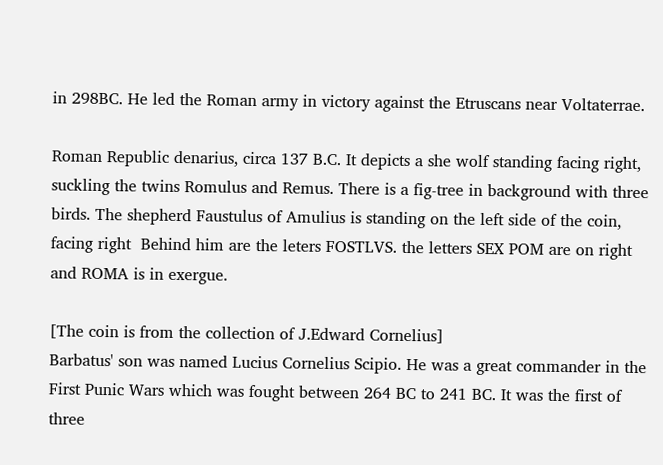in 298BC. He led the Roman army in victory against the Etruscans near Voltaterrae.

Roman Republic denarius, circa 137 B.C. It depicts a she wolf standing facing right, suckling the twins Romulus and Remus. There is a fig-tree in background with three birds. The shepherd Faustulus of Amulius is standing on the left side of the coin, facing right  Behind him are the leters FOSTLVS. the letters SEX POM are on right and ROMA is in exergue.

[The coin is from the collection of J.Edward Cornelius]
Barbatus' son was named Lucius Cornelius Scipio. He was a great commander in the First Punic Wars which was fought between 264 BC to 241 BC. It was the first of three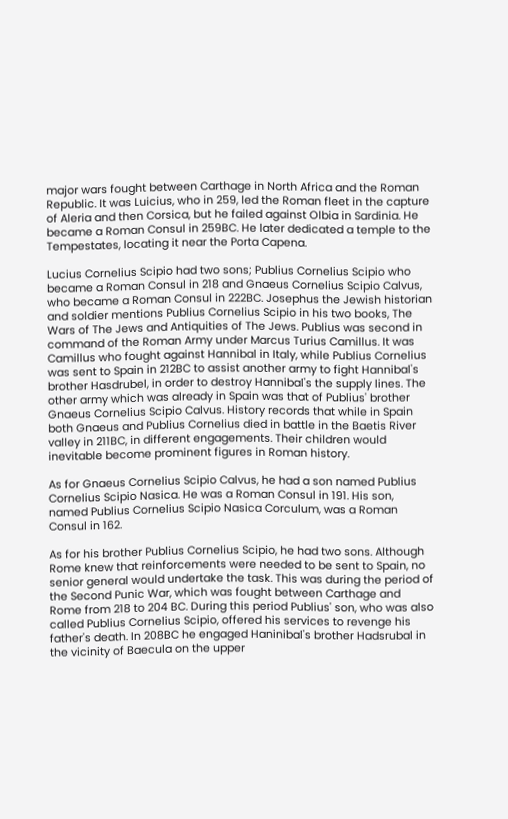major wars fought between Carthage in North Africa and the Roman Republic. It was Luicius, who in 259, led the Roman fleet in the capture of Aleria and then Corsica, but he failed against Olbia in Sardinia. He became a Roman Consul in 259BC. He later dedicated a temple to the Tempestates, locating it near the Porta Capena.

Lucius Cornelius Scipio had two sons; Publius Cornelius Scipio who became a Roman Consul in 218 and Gnaeus Cornelius Scipio Calvus, who became a Roman Consul in 222BC. Josephus the Jewish historian and soldier mentions Publius Cornelius Scipio in his two books, The Wars of The Jews and Antiquities of The Jews. Publius was second in command of the Roman Army under Marcus Turius Camillus. It was Camillus who fought against Hannibal in Italy, while Publius Cornelius was sent to Spain in 212BC to assist another army to fight Hannibal's brother Hasdrubel, in order to destroy Hannibal's the supply lines. The other army which was already in Spain was that of Publius' brother Gnaeus Cornelius Scipio Calvus. History records that while in Spain both Gnaeus and Publius Cornelius died in battle in the Baetis River valley in 211BC, in different engagements. Their children would inevitable become prominent figures in Roman history.

As for Gnaeus Cornelius Scipio Calvus, he had a son named Publius Cornelius Scipio Nasica. He was a Roman Consul in 191. His son, named Publius Cornelius Scipio Nasica Corculum, was a Roman Consul in 162.

As for his brother Publius Cornelius Scipio, he had two sons. Although Rome knew that reinforcements were needed to be sent to Spain, no senior general would undertake the task. This was during the period of the Second Punic War, which was fought between Carthage and Rome from 218 to 204 BC. During this period Publius' son, who was also called Publius Cornelius Scipio, offered his services to revenge his father's death. In 208BC he engaged Haninibal's brother Hadsrubal in the vicinity of Baecula on the upper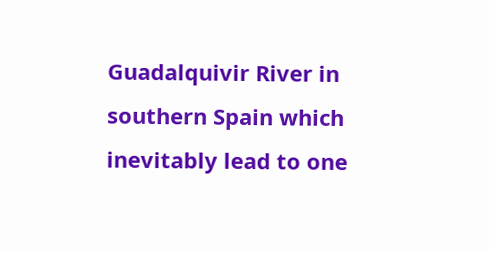Guadalquivir River in southern Spain which inevitably lead to one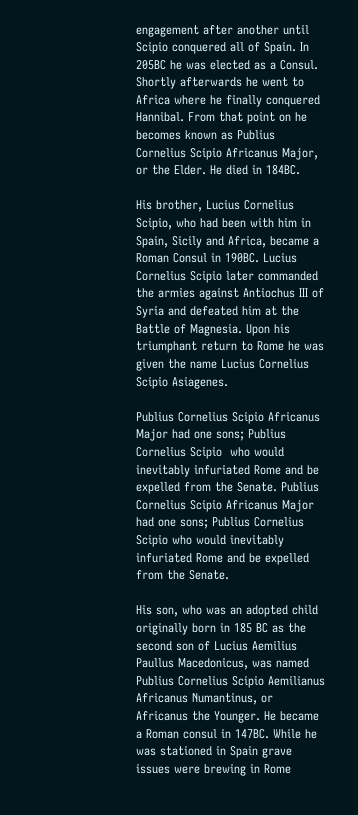engagement after another until Scipio conquered all of Spain. In 205BC he was elected as a Consul. Shortly afterwards he went to Africa where he finally conquered Hannibal. From that point on he becomes known as Publius Cornelius Scipio Africanus Major, or the Elder. He died in 184BC.

His brother, Lucius Cornelius Scipio, who had been with him in Spain, Sicily and Africa, became a Roman Consul in 190BC. Lucius Cornelius Scipio later commanded the armies against Antiochus III of Syria and defeated him at the Battle of Magnesia. Upon his triumphant return to Rome he was given the name Lucius Cornelius Scipio Asiagenes.

Publius Cornelius Scipio Africanus Major had one sons; Publius Cornelius Scipio  who would inevitably infuriated Rome and be expelled from the Senate. Publius Cornelius Scipio Africanus Major had one sons; Publius Cornelius Scipio who would inevitably infuriated Rome and be expelled from the Senate.

His son, who was an adopted child originally born in 185 BC as the second son of Lucius Aemilius Paullus Macedonicus, was named Publius Cornelius Scipio Aemilianus Africanus Numantinus, or Africanus the Younger. He became a Roman consul in 147BC. While he was stationed in Spain grave issues were brewing in Rome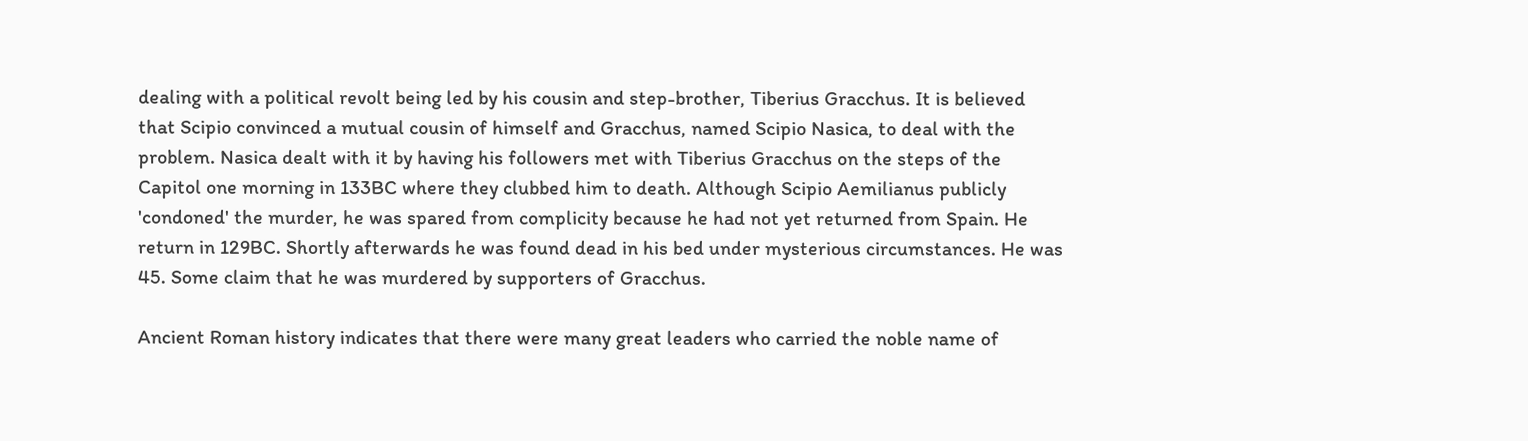dealing with a political revolt being led by his cousin and step-brother, Tiberius Gracchus. It is believed that Scipio convinced a mutual cousin of himself and Gracchus, named Scipio Nasica, to deal with the problem. Nasica dealt with it by having his followers met with Tiberius Gracchus on the steps of the Capitol one morning in 133BC where they clubbed him to death. Although Scipio Aemilianus publicly 'condoned' the murder, he was spared from complicity because he had not yet returned from Spain. He return in 129BC. Shortly afterwards he was found dead in his bed under mysterious circumstances. He was 45. Some claim that he was murdered by supporters of Gracchus.

Ancient Roman history indicates that there were many great leaders who carried the noble name of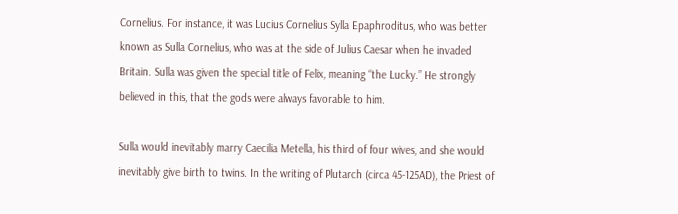Cornelius. For instance, it was Lucius Cornelius Sylla Epaphroditus, who was better known as Sulla Cornelius, who was at the side of Julius Caesar when he invaded Britain. Sulla was given the special title of Felix, meaning “the Lucky.” He strongly believed in this, that the gods were always favorable to him.

Sulla would inevitably marry Caecilia Metella, his third of four wives, and she would inevitably give birth to twins. In the writing of Plutarch (circa 45-125AD), the Priest of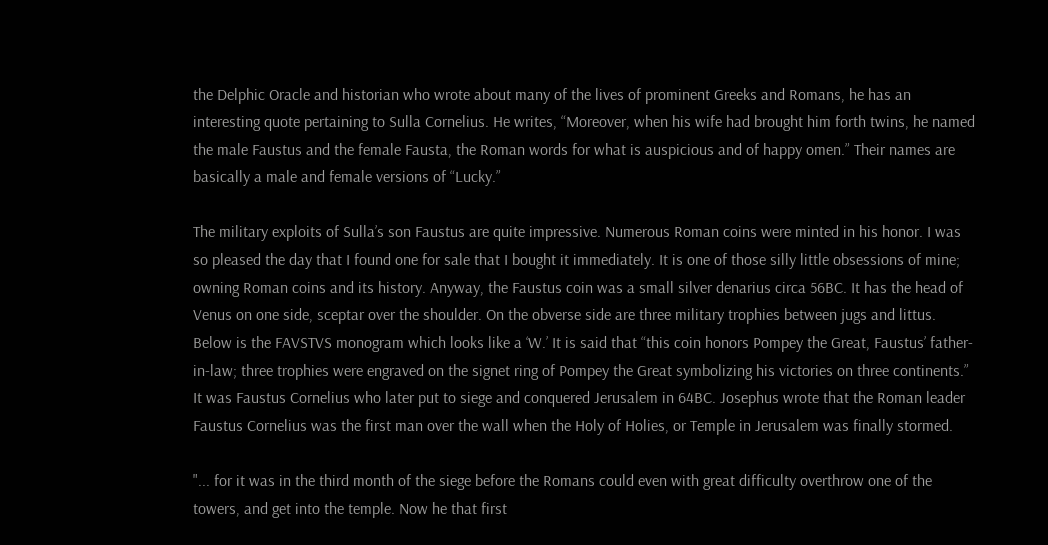the Delphic Oracle and historian who wrote about many of the lives of prominent Greeks and Romans, he has an interesting quote pertaining to Sulla Cornelius. He writes, “Moreover, when his wife had brought him forth twins, he named the male Faustus and the female Fausta, the Roman words for what is auspicious and of happy omen.” Their names are basically a male and female versions of “Lucky.”

The military exploits of Sulla’s son Faustus are quite impressive. Numerous Roman coins were minted in his honor. I was so pleased the day that I found one for sale that I bought it immediately. It is one of those silly little obsessions of mine; owning Roman coins and its history. Anyway, the Faustus coin was a small silver denarius circa 56BC. It has the head of Venus on one side, sceptar over the shoulder. On the obverse side are three military trophies between jugs and littus. Below is the FAVSTVS monogram which looks like a ‘W.’ It is said that “this coin honors Pompey the Great, Faustus’ father-in-law; three trophies were engraved on the signet ring of Pompey the Great symbolizing his victories on three continents.” It was Faustus Cornelius who later put to siege and conquered Jerusalem in 64BC. Josephus wrote that the Roman leader Faustus Cornelius was the first man over the wall when the Holy of Holies, or Temple in Jerusalem was finally stormed.

"... for it was in the third month of the siege before the Romans could even with great difficulty overthrow one of the towers, and get into the temple. Now he that first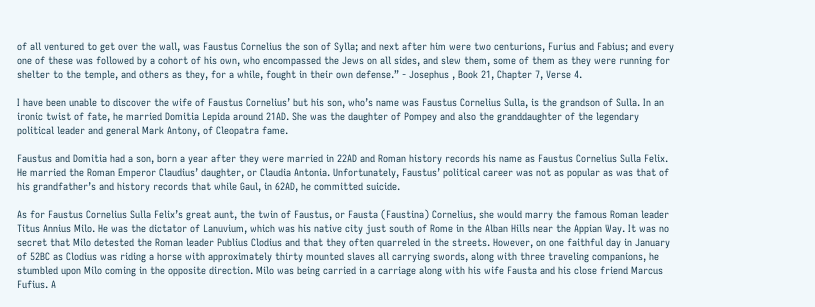of all ventured to get over the wall, was Faustus Cornelius the son of Sylla; and next after him were two centurions, Furius and Fabius; and every one of these was followed by a cohort of his own, who encompassed the Jews on all sides, and slew them, some of them as they were running for shelter to the temple, and others as they, for a while, fought in their own defense.” - Josephus , Book 21, Chapter 7, Verse 4.

I have been unable to discover the wife of Faustus Cornelius’ but his son, who’s name was Faustus Cornelius Sulla, is the grandson of Sulla. In an ironic twist of fate, he married Domitia Lepida around 21AD. She was the daughter of Pompey and also the granddaughter of the legendary political leader and general Mark Antony, of Cleopatra fame.

Faustus and Domitia had a son, born a year after they were married in 22AD and Roman history records his name as Faustus Cornelius Sulla Felix. He married the Roman Emperor Claudius’ daughter, or Claudia Antonia. Unfortunately, Faustus’ political career was not as popular as was that of his grandfather’s and history records that while Gaul, in 62AD, he committed suicide.

As for Faustus Cornelius Sulla Felix’s great aunt, the twin of Faustus, or Fausta (Faustina) Cornelius, she would marry the famous Roman leader Titus Annius Milo. He was the dictator of Lanuvium, which was his native city just south of Rome in the Alban Hills near the Appian Way. It was no secret that Milo detested the Roman leader Publius Clodius and that they often quarreled in the streets. However, on one faithful day in January of 52BC as Clodius was riding a horse with approximately thirty mounted slaves all carrying swords, along with three traveling companions, he stumbled upon Milo coming in the opposite direction. Milo was being carried in a carriage along with his wife Fausta and his close friend Marcus Fufius. A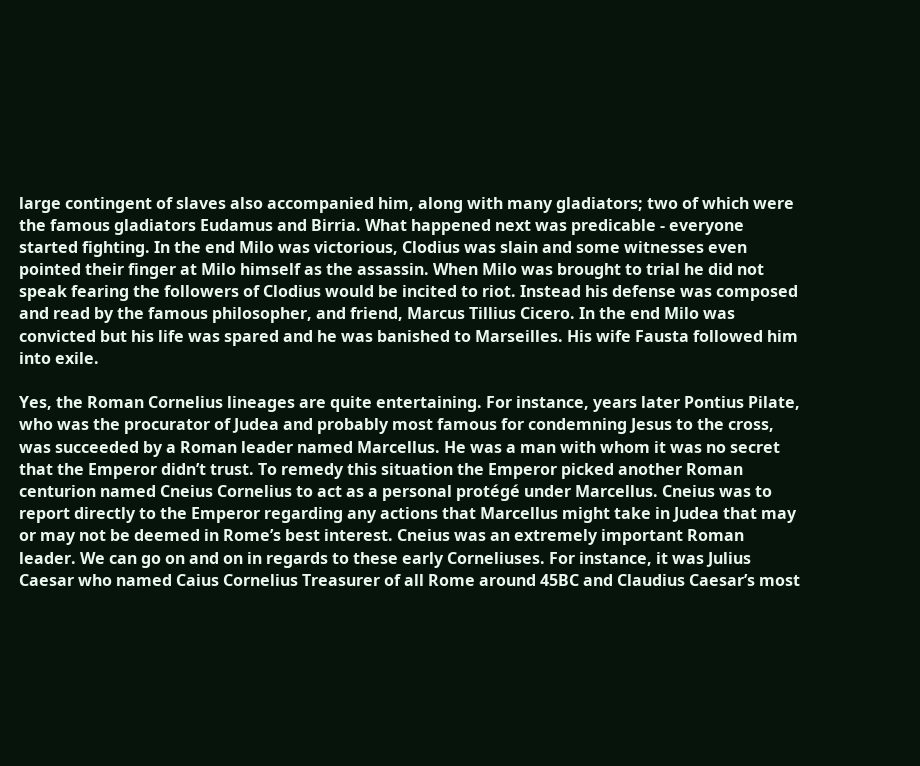large contingent of slaves also accompanied him, along with many gladiators; two of which were the famous gladiators Eudamus and Birria. What happened next was predicable - everyone started fighting. In the end Milo was victorious, Clodius was slain and some witnesses even pointed their finger at Milo himself as the assassin. When Milo was brought to trial he did not speak fearing the followers of Clodius would be incited to riot. Instead his defense was composed and read by the famous philosopher, and friend, Marcus Tillius Cicero. In the end Milo was convicted but his life was spared and he was banished to Marseilles. His wife Fausta followed him into exile.

Yes, the Roman Cornelius lineages are quite entertaining. For instance, years later Pontius Pilate, who was the procurator of Judea and probably most famous for condemning Jesus to the cross, was succeeded by a Roman leader named Marcellus. He was a man with whom it was no secret that the Emperor didn’t trust. To remedy this situation the Emperor picked another Roman centurion named Cneius Cornelius to act as a personal protégé under Marcellus. Cneius was to report directly to the Emperor regarding any actions that Marcellus might take in Judea that may or may not be deemed in Rome’s best interest. Cneius was an extremely important Roman leader. We can go on and on in regards to these early Corneliuses. For instance, it was Julius Caesar who named Caius Cornelius Treasurer of all Rome around 45BC and Claudius Caesar’s most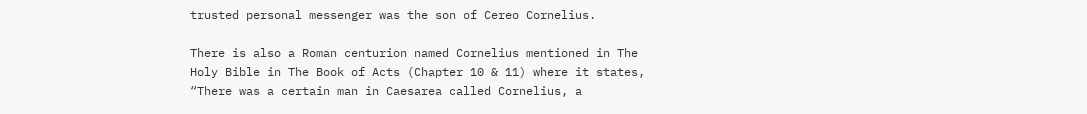trusted personal messenger was the son of Cereo Cornelius.

There is also a Roman centurion named Cornelius mentioned in The Holy Bible in The Book of Acts (Chapter 10 & 11) where it states, “There was a certain man in Caesarea called Cornelius, a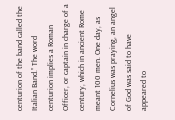centurion of the band called the Italian Band.” The word centurion implies a Roman Officer, or captain in charge of a century, which in ancient Rome meant 100 men. One day, as Cornelius was praying, an angel of God was said to have appeared to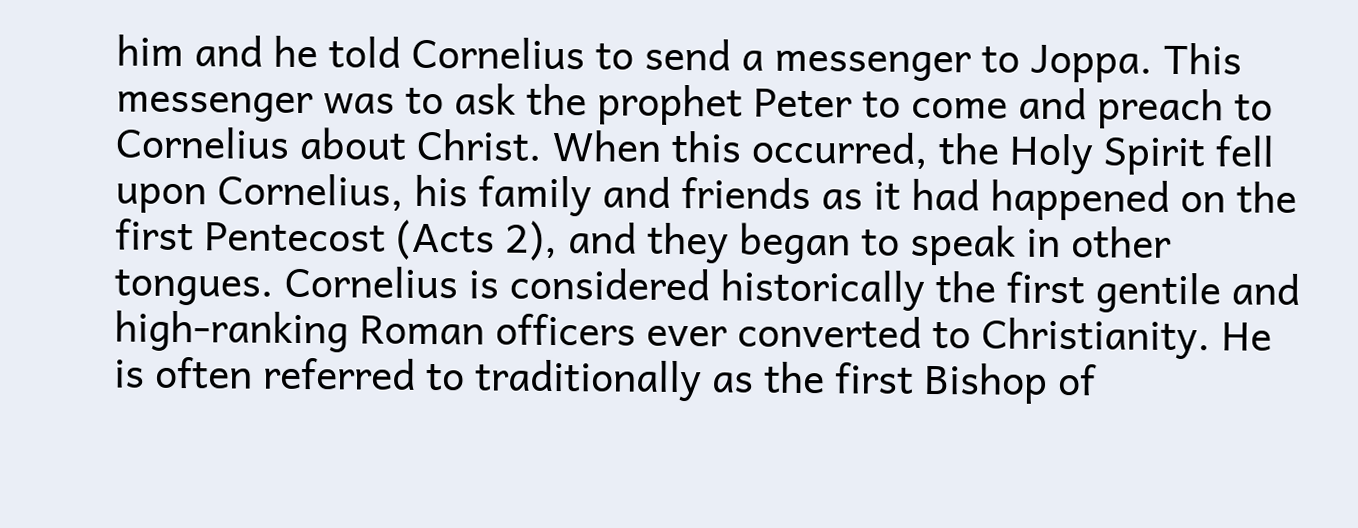him and he told Cornelius to send a messenger to Joppa. This messenger was to ask the prophet Peter to come and preach to Cornelius about Christ. When this occurred, the Holy Spirit fell upon Cornelius, his family and friends as it had happened on the first Pentecost (Acts 2), and they began to speak in other tongues. Cornelius is considered historically the first gentile and high-ranking Roman officers ever converted to Christianity. He is often referred to traditionally as the first Bishop of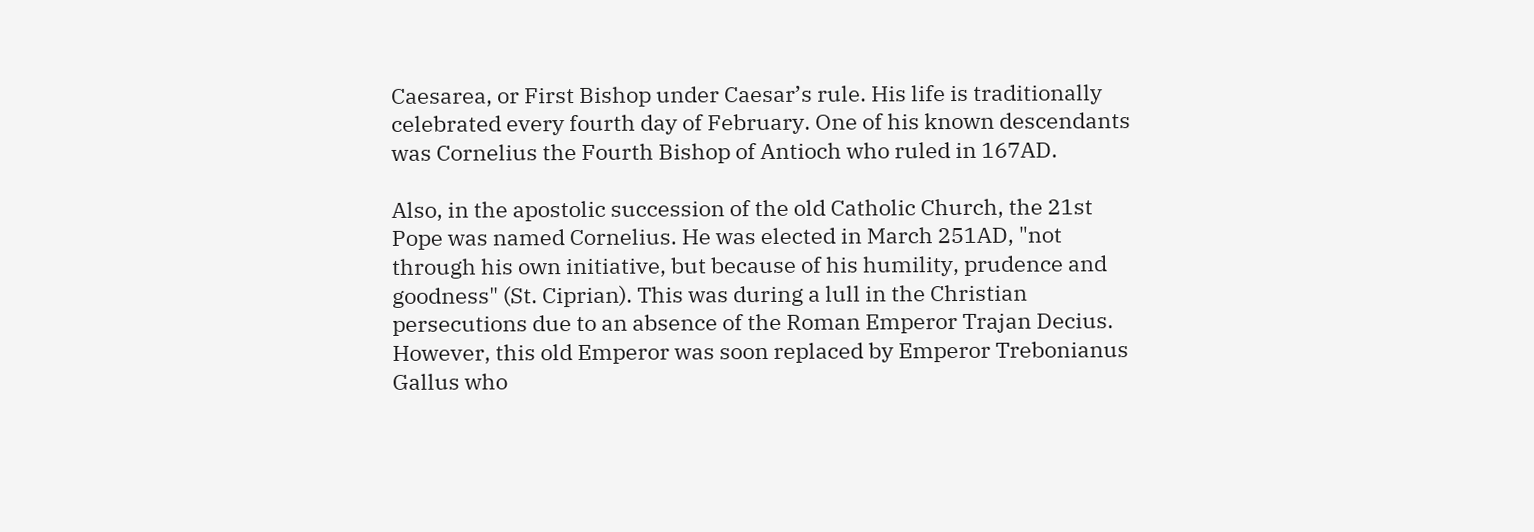Caesarea, or First Bishop under Caesar’s rule. His life is traditionally celebrated every fourth day of February. One of his known descendants was Cornelius the Fourth Bishop of Antioch who ruled in 167AD.

Also, in the apostolic succession of the old Catholic Church, the 21st Pope was named Cornelius. He was elected in March 251AD, "not through his own initiative, but because of his humility, prudence and goodness" (St. Ciprian). This was during a lull in the Christian persecutions due to an absence of the Roman Emperor Trajan Decius. However, this old Emperor was soon replaced by Emperor Trebonianus Gallus who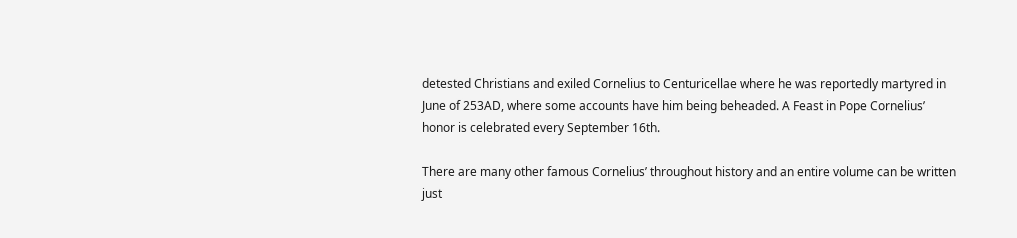detested Christians and exiled Cornelius to Centuricellae where he was reportedly martyred in June of 253AD, where some accounts have him being beheaded. A Feast in Pope Cornelius’ honor is celebrated every September 16th.

There are many other famous Cornelius’ throughout history and an entire volume can be written just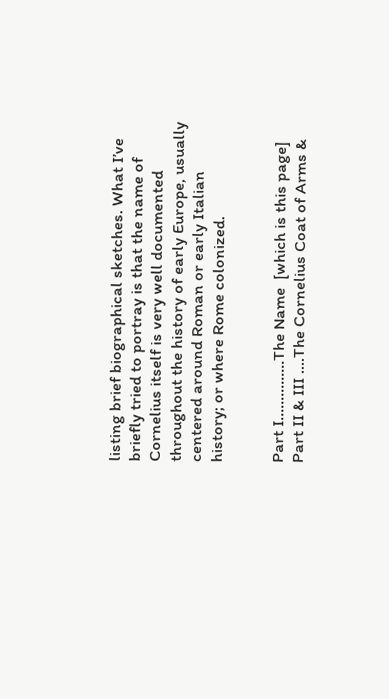listing brief biographical sketches. What I’ve briefly tried to portray is that the name of Cornelius itself is very well documented throughout the history of early Europe, usually centered around Roman or early Italian history; or where Rome colonized.


Part I...............The Name  [which is this page]
Part II & III ....The Cornelius Coat of Arms &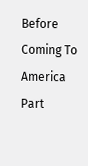Before Coming To America
Part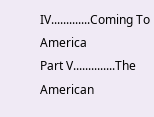IV.............Coming To America
Part V..............The American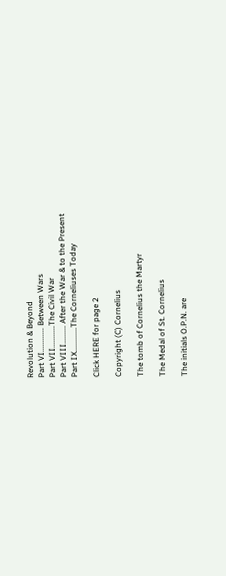Revolution & Beyond
Part VI............ Between Wars
Part VII...........The Civil War
Part VIII......... After the War & to the Present
Part IX............The Corneliuses Today

Click HERE for page 2

Copyright (C) Cornelius

The tomb of Cornelius the Martyr

The Medal of St. Cornelius

The initials O.P.N. are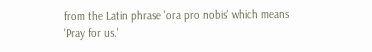from the Latin phrase 'ora pro nobis' which means
'Pray for us.'